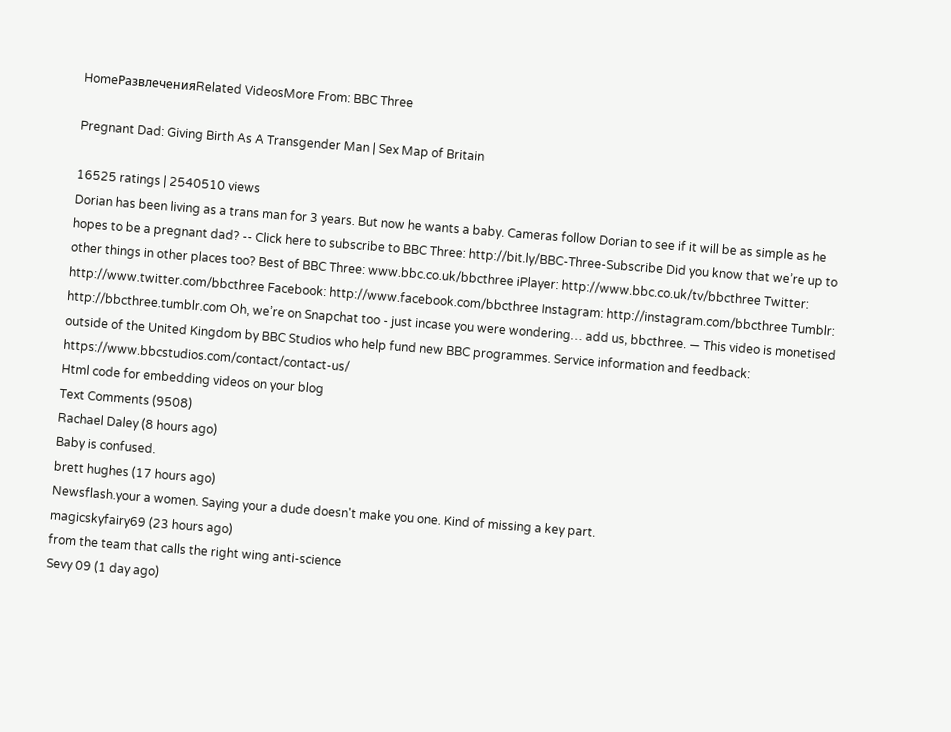HomeРазвлеченияRelated VideosMore From: BBC Three

Pregnant Dad: Giving Birth As A Transgender Man | Sex Map of Britain

16525 ratings | 2540510 views
Dorian has been living as a trans man for 3 years. But now he wants a baby. Cameras follow Dorian to see if it will be as simple as he hopes to be a pregnant dad? -- Click here to subscribe to BBC Three: http://bit.ly/BBC-Three-Subscribe Did you know that we’re up to other things in other places too? Best of BBC Three: www.bbc.co.uk/bbcthree iPlayer: http://www.bbc.co.uk/tv/bbcthree Twitter: http://www.twitter.com/bbcthree Facebook: http://www.facebook.com/bbcthree Instagram: http://instagram.com/bbcthree Tumblr: http://bbcthree.tumblr.com Oh, we’re on Snapchat too - just incase you were wondering… add us, bbcthree. — This video is monetised outside of the United Kingdom by BBC Studios who help fund new BBC programmes. Service information and feedback: https://www.bbcstudios.com/contact/contact-us/
Html code for embedding videos on your blog
Text Comments (9508)
Rachael Daley (8 hours ago)
Baby is confused.
brett hughes (17 hours ago)
Newsflash.your a women. Saying your a dude doesn't make you one. Kind of missing a key part.
magicskyfairy69 (23 hours ago)
from the team that calls the right wing anti-science
Sevy 09 (1 day ago)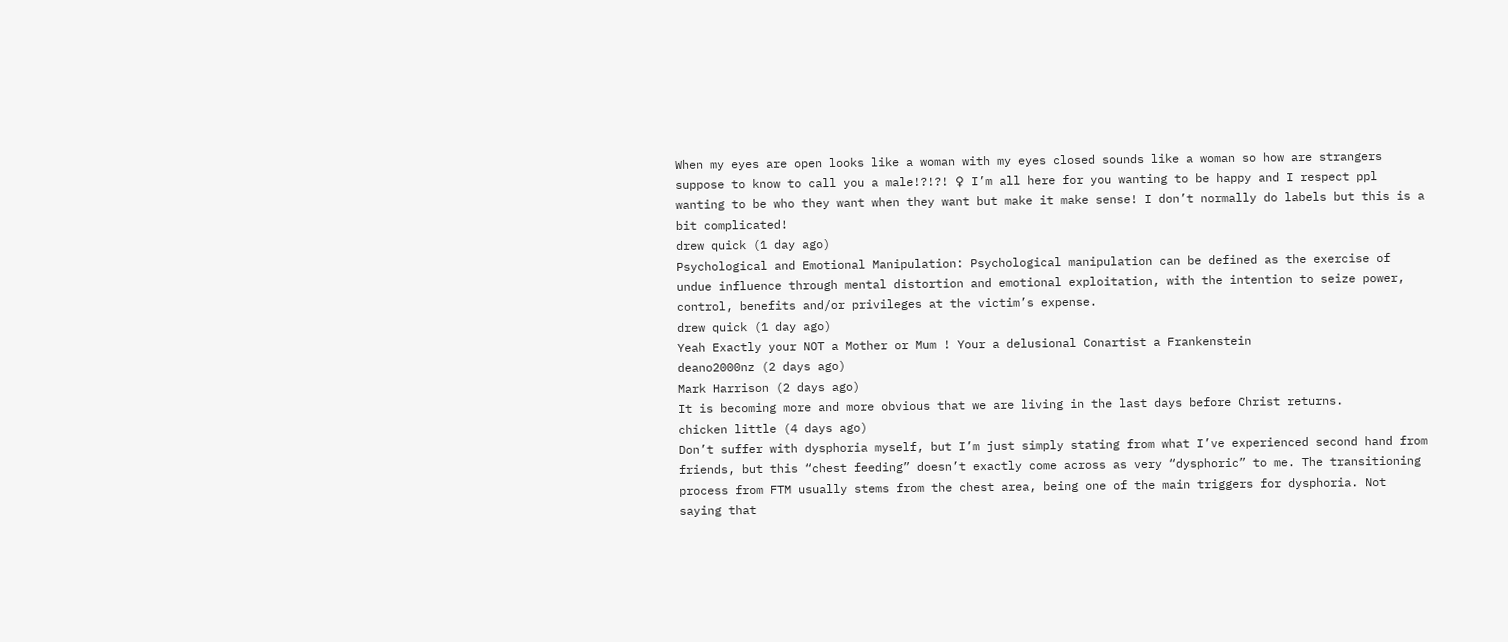When my eyes are open looks like a woman with my eyes closed sounds like a woman so how are strangers suppose to know to call you a male!?!?! ♀ I’m all here for you wanting to be happy and I respect ppl wanting to be who they want when they want but make it make sense! I don’t normally do labels but this is a bit complicated!
drew quick (1 day ago)
Psychological and Emotional Manipulation: Psychological manipulation can be defined as the exercise of undue influence through mental distortion and emotional exploitation, with the intention to seize power, control, benefits and/or privileges at the victim’s expense.
drew quick (1 day ago)
Yeah Exactly your NOT a Mother or Mum ! Your a delusional Conartist a Frankenstein
deano2000nz (2 days ago)
Mark Harrison (2 days ago)
It is becoming more and more obvious that we are living in the last days before Christ returns.
chicken little (4 days ago)
Don’t suffer with dysphoria myself, but I’m just simply stating from what I’ve experienced second hand from friends, but this “chest feeding” doesn’t exactly come across as very “dysphoric” to me. The transitioning process from FTM usually stems from the chest area, being one of the main triggers for dysphoria. Not saying that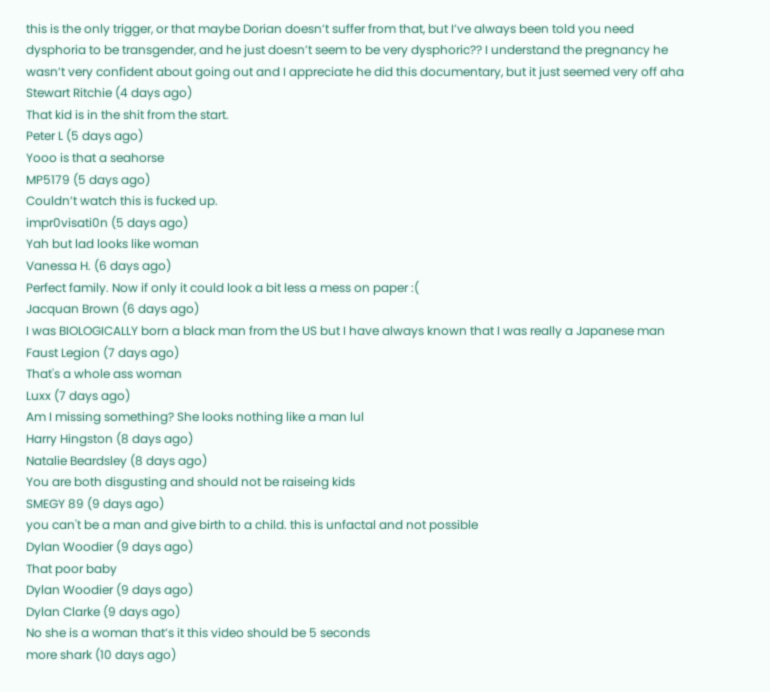this is the only trigger, or that maybe Dorian doesn’t suffer from that, but I’ve always been told you need dysphoria to be transgender, and he just doesn’t seem to be very dysphoric?? I understand the pregnancy he wasn’t very confident about going out and I appreciate he did this documentary, but it just seemed very off aha
Stewart Ritchie (4 days ago)
That kid is in the shit from the start.
Peter L (5 days ago)
Yooo is that a seahorse
MP5179 (5 days ago)
Couldn’t watch this is fucked up.
impr0visati0n (5 days ago)
Yah but lad looks like woman
Vanessa H. (6 days ago)
Perfect family. Now if only it could look a bit less a mess on paper :(
Jacquan Brown (6 days ago)
I was BIOLOGICALLY born a black man from the US but I have always known that I was really a Japanese man
Faust Legion (7 days ago)
That's a whole ass woman
Luxx (7 days ago)
Am I missing something? She looks nothing like a man lul
Harry Hingston (8 days ago)
Natalie Beardsley (8 days ago)
You are both disgusting and should not be raiseing kids
SMEGY 89 (9 days ago)
you can't be a man and give birth to a child. this is unfactal and not possible
Dylan Woodier (9 days ago)
That poor baby
Dylan Woodier (9 days ago)
Dylan Clarke (9 days ago)
No she is a woman that’s it this video should be 5 seconds
more shark (10 days ago)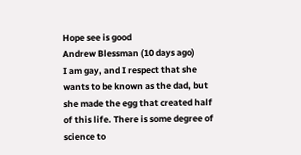Hope see is good
Andrew Blessman (10 days ago)
I am gay, and I respect that she wants to be known as the dad, but she made the egg that created half of this life. There is some degree of science to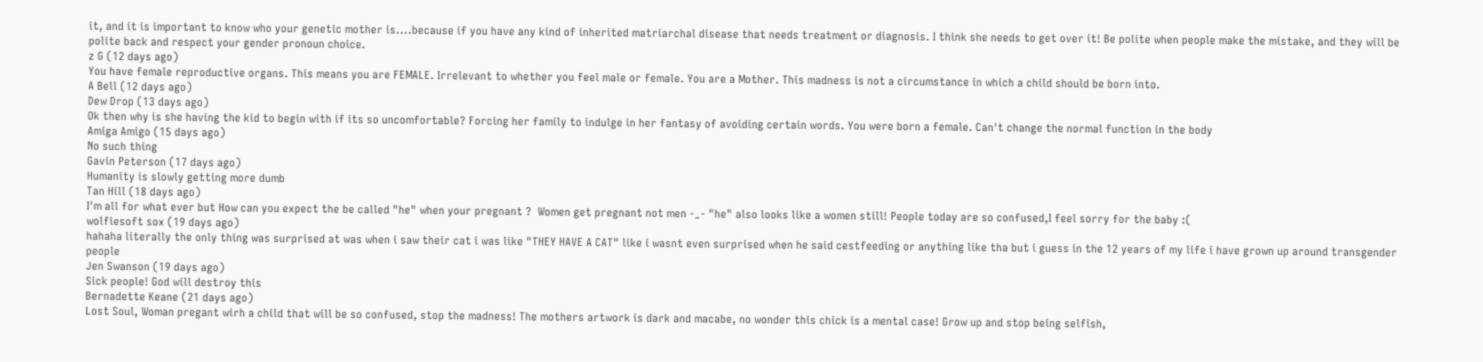it, and it is important to know who your genetic mother is....because if you have any kind of inherited matriarchal disease that needs treatment or diagnosis. I think she needs to get over it! Be polite when people make the mistake, and they will be polite back and respect your gender pronoun choice.
z G (12 days ago)
You have female reproductive organs. This means you are FEMALE. Irrelevant to whether you feel male or female. You are a Mother. This madness is not a circumstance in which a child should be born into.
A Bell (12 days ago)
Dew Drop (13 days ago)
Ok then why is she having the kid to begin with if its so uncomfortable? Forcing her family to indulge in her fantasy of avoiding certain words. You were born a female. Can't change the normal function in the body
Amiga Amigo (15 days ago)
No such thing
Gavin Peterson (17 days ago)
Humanity is slowly getting more dumb
Tan Hill (18 days ago)
I'm all for what ever but How can you expect the be called "he" when your pregnant ?  Women get pregnant not men -_- "he" also looks like a women still! People today are so confused,I feel sorry for the baby :(
wolfiesoft sox (19 days ago)
hahaha literally the only thing was surprised at was when i saw their cat i was like "THEY HAVE A CAT" like i wasnt even surprised when he said cestfeeding or anything like tha but i guess in the 12 years of my life i have grown up around transgender people
Jen Swanson (19 days ago)
Sick people! God will destroy this
Bernadette Keane (21 days ago)
Lost Soul, Woman pregant wirh a child that will be so confused, stop the madness! The mothers artwork is dark and macabe, no wonder this chick is a mental case! Grow up and stop being selfish,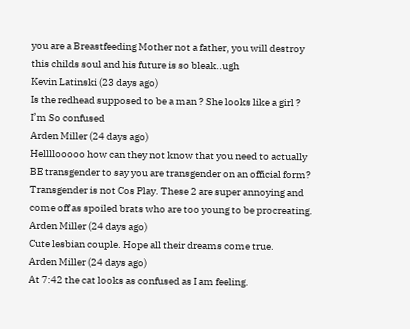you are a Breastfeeding Mother not a father, you will destroy this childs soul and his future is so bleak..ugh
Kevin Latinski (23 days ago)
Is the redhead supposed to be a man ? She looks like a girl ? I’m So confused
Arden Miller (24 days ago)
Hellllooooo how can they not know that you need to actually BE transgender to say you are transgender on an official form? Transgender is not Cos Play. These 2 are super annoying and come off as spoiled brats who are too young to be procreating.
Arden Miller (24 days ago)
Cute lesbian couple. Hope all their dreams come true.
Arden Miller (24 days ago)
At 7:42 the cat looks as confused as I am feeling.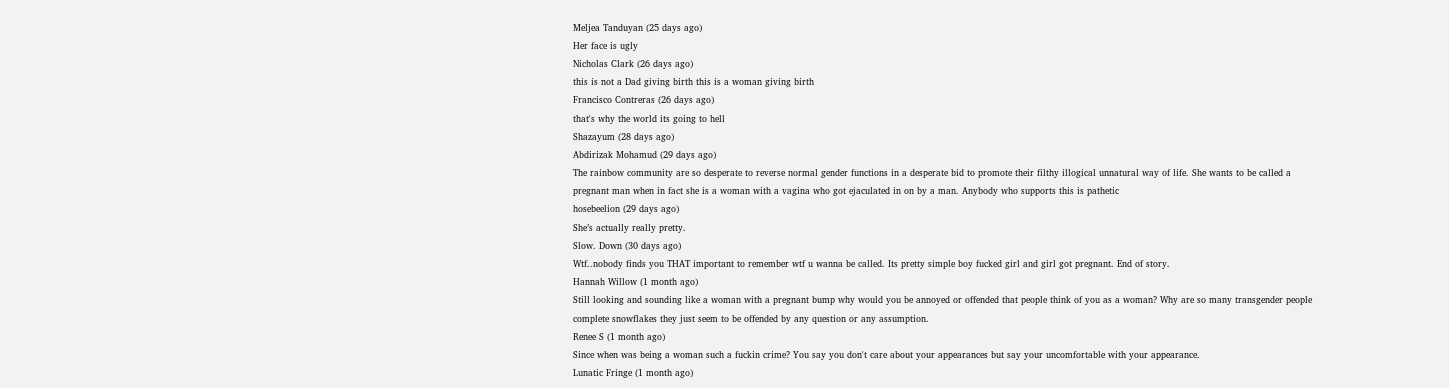Meljea Tanduyan (25 days ago)
Her face is ugly
Nicholas Clark (26 days ago)
this is not a Dad giving birth this is a woman giving birth
Francisco Contreras (26 days ago)
that's why the world its going to hell
Shazayum (28 days ago)
Abdirizak Mohamud (29 days ago)
The rainbow community are so desperate to reverse normal gender functions in a desperate bid to promote their filthy illogical unnatural way of life. She wants to be called a pregnant man when in fact she is a woman with a vagina who got ejaculated in on by a man. Anybody who supports this is pathetic
hosebeelion (29 days ago)
She’s actually really pretty.
Slow. Down (30 days ago)
Wtf..nobody finds you THAT important to remember wtf u wanna be called. Its pretty simple boy fucked girl and girl got pregnant. End of story.
Hannah Willow (1 month ago)
Still looking and sounding like a woman with a pregnant bump why would you be annoyed or offended that people think of you as a woman? Why are so many transgender people complete snowflakes they just seem to be offended by any question or any assumption.
Renee S (1 month ago)
Since when was being a woman such a fuckin crime? You say you don't care about your appearances but say your uncomfortable with your appearance.
Lunatic Fringe (1 month ago)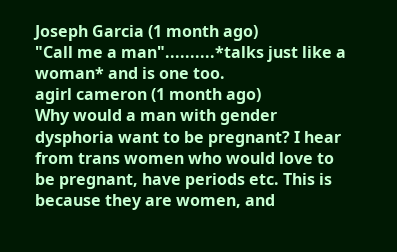Joseph Garcia (1 month ago)
"Call me a man"..........*talks just like a woman* and is one too.
agirl cameron (1 month ago)
Why would a man with gender dysphoria want to be pregnant? I hear from trans women who would love to be pregnant, have periods etc. This is because they are women, and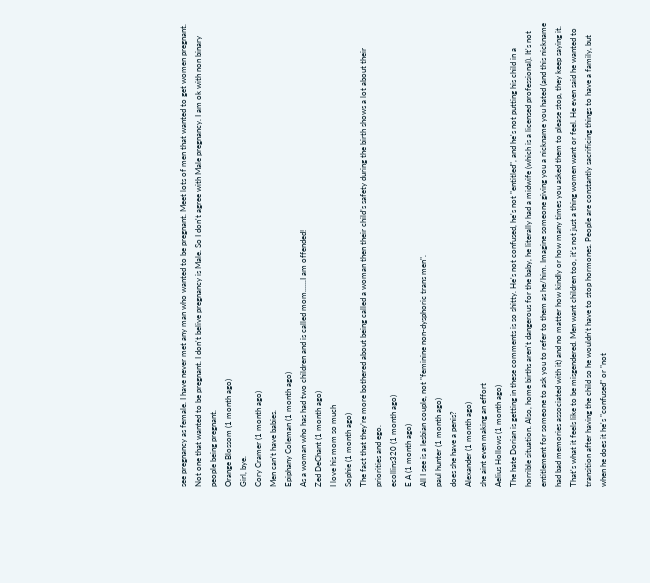see pregnancy as female. I have never met any man who wanted to be pregnant. Meet lots of men that wanted to get women pregnant. Not one that wanted to be pregnant. I don't belive pregnancy is Male. So I don't agree with Male pregnancy. I am ok with non binary people being pregnant.
Orange Blossom (1 month ago)
Girl, bye.
Cory Cramer (1 month ago)
Men can’t have babies.
Epiphany Coleman (1 month ago)
As a woman who has had two children and is called mom......I am offended!
Zed DeChant (1 month ago)
I love his mom so much
Sophie (1 month ago)
The fact that they’re more bothered about being called a woman then their child’s safety during the birth shows a lot about their priorities and ego.
ecollins320 (1 month ago)
E A (1 month ago)
All I see is a lesbian couple, not "feminine non-dysphoric trans men".
paul hunter (1 month ago)
does she have a penis?
Alexander (1 month ago)
she aint even making an effort
Aelius Hollows (1 month ago)
The hate Dorian is getting in these comments is so shitty. He's not confused, he's not "entitled", and he's not putting his child in a horrible situation. Also, home births aren't dangerous for the baby, he literally had a midwife (which is a licensed professional). It's not entitlement for someone to ask you to refer to them as he/him. Imagine someone giving you a nickname you hated (and this nickname had bad memories associated with it) and no matter how kindly or how many times you asked them to please stop, they keep saying it. That's what it feels like to be misgendered. Men want children too, it's not just a thing women want or feel. He even said he wanted to transition after having the child so he wouldn't have to stop hormones. People are constantly sacrificing things to have a family, but when he does it he's "confused" or "not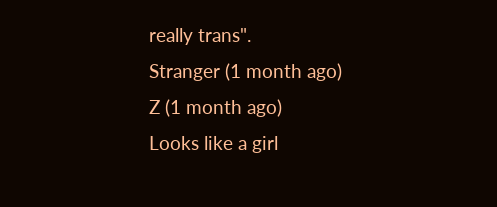really trans".
Stranger (1 month ago)
Z (1 month ago)
Looks like a girl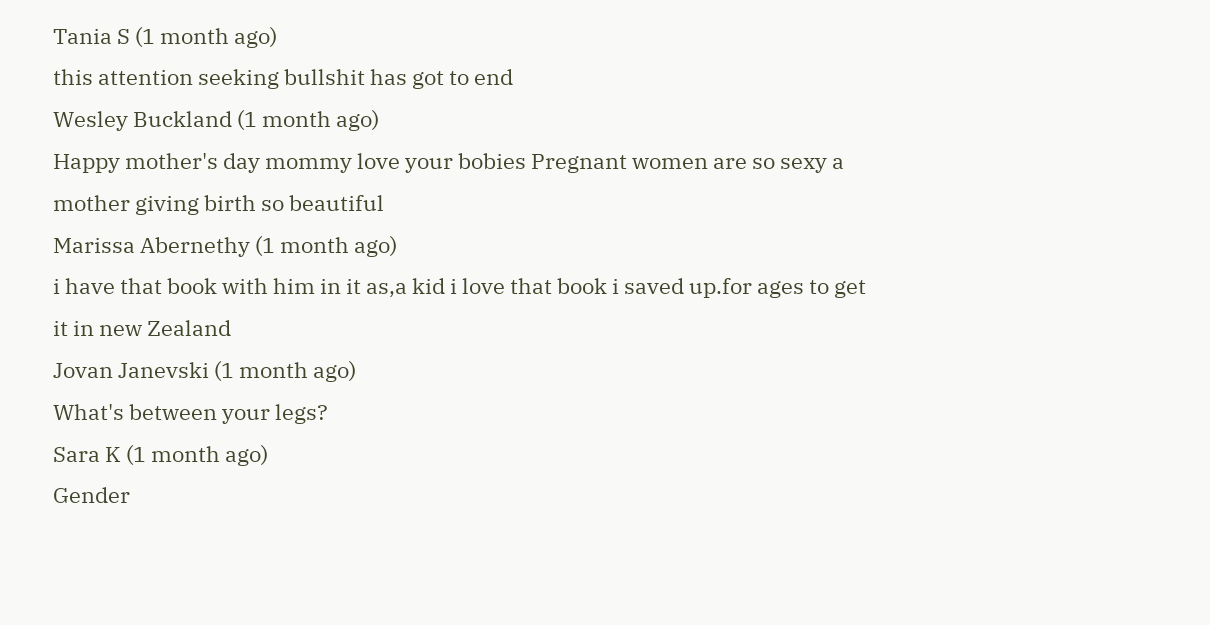Tania S (1 month ago)
this attention seeking bullshit has got to end
Wesley Buckland (1 month ago)
Happy mother's day mommy love your bobies Pregnant women are so sexy a mother giving birth so beautiful
Marissa Abernethy (1 month ago)
i have that book with him in it as,a kid i love that book i saved up.for ages to get it in new Zealand
Jovan Janevski (1 month ago)
What's between your legs?
Sara K (1 month ago)
Gender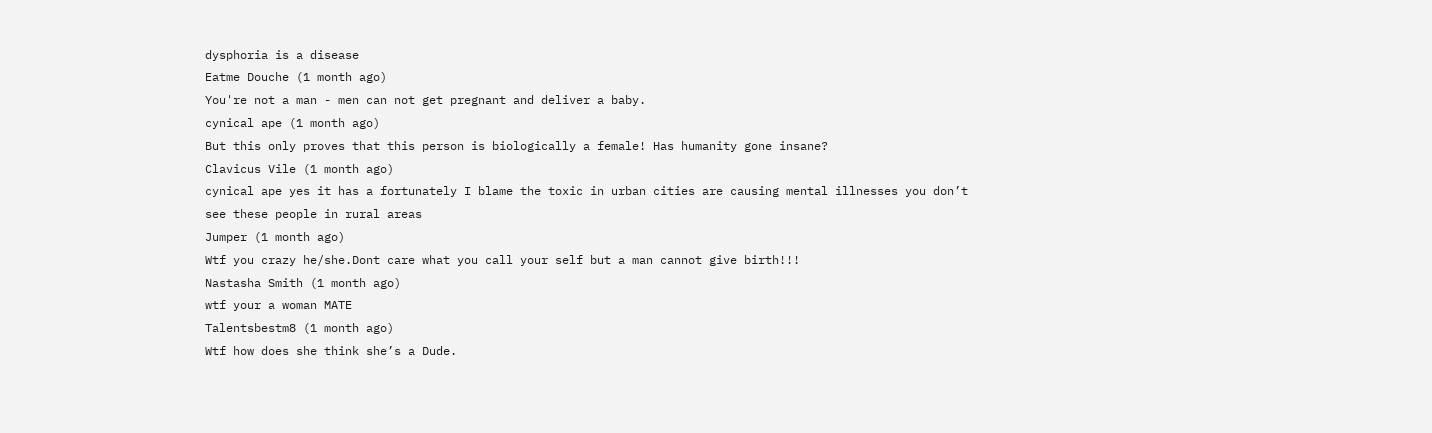dysphoria is a disease
Eatme Douche (1 month ago)
You're not a man - men can not get pregnant and deliver a baby.
cynical ape (1 month ago)
But this only proves that this person is biologically a female! Has humanity gone insane?
Clavicus Vile (1 month ago)
cynical ape yes it has a fortunately I blame the toxic in urban cities are causing mental illnesses you don’t see these people in rural areas
Jumper (1 month ago)
Wtf you crazy he/she.Dont care what you call your self but a man cannot give birth!!!
Nastasha Smith (1 month ago)
wtf your a woman MATE
Talentsbestm8 (1 month ago)
Wtf how does she think she’s a Dude.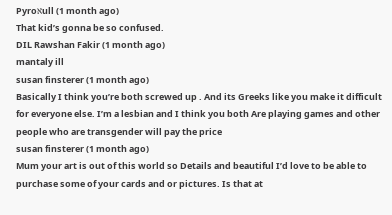Pyroאull (1 month ago)
That kid’s gonna be so confused.
DIL Rawshan Fakir (1 month ago)
mantaly ill
susan finsterer (1 month ago)
Basically I think you’re both screwed up . And its Greeks like you make it difficult for everyone else. I’m a lesbian and I think you both Are playing games and other people who are transgender will pay the price
susan finsterer (1 month ago)
Mum your art is out of this world so Details and beautiful I’d love to be able to purchase some of your cards and or pictures. Is that at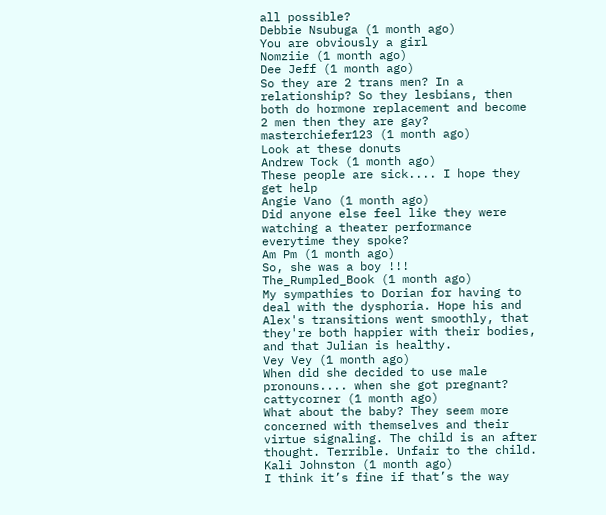all possible?
Debbie Nsubuga (1 month ago)
You are obviously a girl
Nomziie (1 month ago)
Dee Jeff (1 month ago)
So they are 2 trans men? In a relationship? So they lesbians, then both do hormone replacement and become 2 men then they are gay?
masterchiefer123 (1 month ago)
Look at these donuts
Andrew Tock (1 month ago)
These people are sick.... I hope they get help
Angie Vano (1 month ago)
Did anyone else feel like they were watching a theater performance everytime they spoke?
Am Pm (1 month ago)
So, she was a boy !!!
The_Rumpled_Book (1 month ago)
My sympathies to Dorian for having to deal with the dysphoria. Hope his and Alex's transitions went smoothly, that they're both happier with their bodies, and that Julian is healthy.
Vey Vey (1 month ago)
When did she decided to use male pronouns.... when she got pregnant?
cattycorner (1 month ago)
What about the baby? They seem more concerned with themselves and their virtue signaling. The child is an after thought. Terrible. Unfair to the child.
Kali Johnston (1 month ago)
I think it’s fine if that’s the way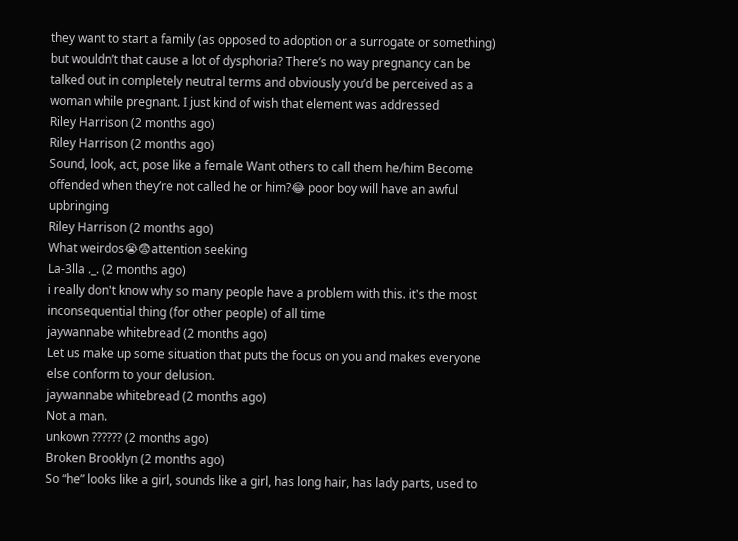they want to start a family (as opposed to adoption or a surrogate or something) but wouldn’t that cause a lot of dysphoria? There’s no way pregnancy can be talked out in completely neutral terms and obviously you’d be perceived as a woman while pregnant. I just kind of wish that element was addressed
Riley Harrison (2 months ago)
Riley Harrison (2 months ago)
Sound, look, act, pose like a female Want others to call them he/him Become offended when they’re not called he or him?😂 poor boy will have an awful upbringing
Riley Harrison (2 months ago)
What weirdos😭😨attention seeking
La-3lla ._. (2 months ago)
i really don't know why so many people have a problem with this. it's the most inconsequential thing (for other people) of all time
jaywannabe whitebread (2 months ago)
Let us make up some situation that puts the focus on you and makes everyone else conform to your delusion.
jaywannabe whitebread (2 months ago)
Not a man.
unkown ?????? (2 months ago)
Broken Brooklyn (2 months ago)
So “he” looks like a girl, sounds like a girl, has long hair, has lady parts, used to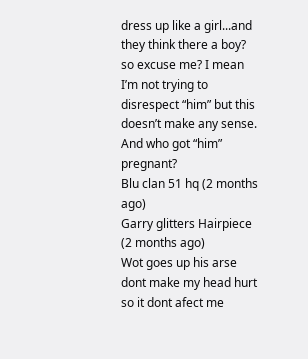dress up like a girl...and they think there a boy? so excuse me? I mean I’m not trying to disrespect “him” but this doesn’t make any sense. And who got “him” pregnant?
Blu clan 51 hq (2 months ago)
Garry glitters Hairpiece (2 months ago)
Wot goes up his arse dont make my head hurt so it dont afect me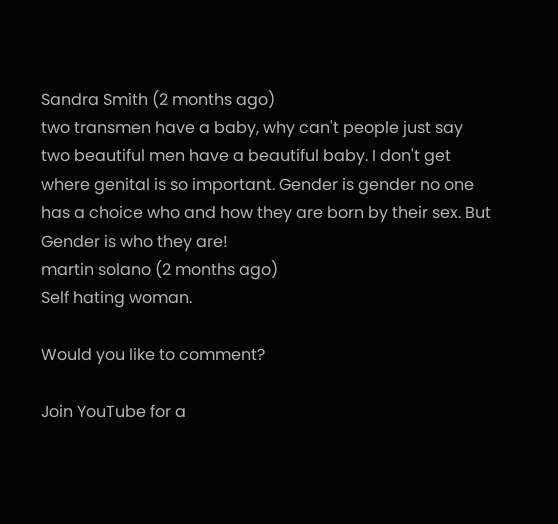Sandra Smith (2 months ago)
two transmen have a baby, why can't people just say two beautiful men have a beautiful baby. I don't get where genital is so important. Gender is gender no one has a choice who and how they are born by their sex. But Gender is who they are!
martin solano (2 months ago)
Self hating woman.

Would you like to comment?

Join YouTube for a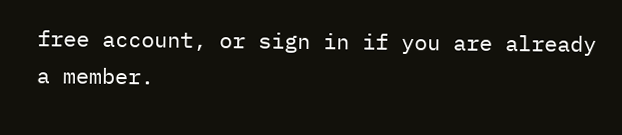free account, or sign in if you are already a member.